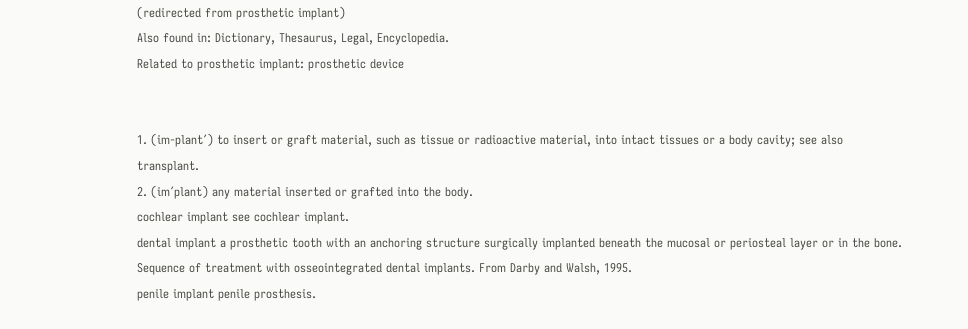(redirected from prosthetic implant)
Also found in: Dictionary, Thesaurus, Legal, Encyclopedia.
Related to prosthetic implant: prosthetic device


1. (im-plant´) to insert or graft material, such as tissue or radioactive material, into intact tissues or a body cavity; see also transplant.
2. (im´plant) any material inserted or grafted into the body.
cochlear implant see cochlear implant.
dental implant a prosthetic tooth with an anchoring structure surgically implanted beneath the mucosal or periosteal layer or in the bone.
Sequence of treatment with osseointegrated dental implants. From Darby and Walsh, 1995.
penile implant penile prosthesis.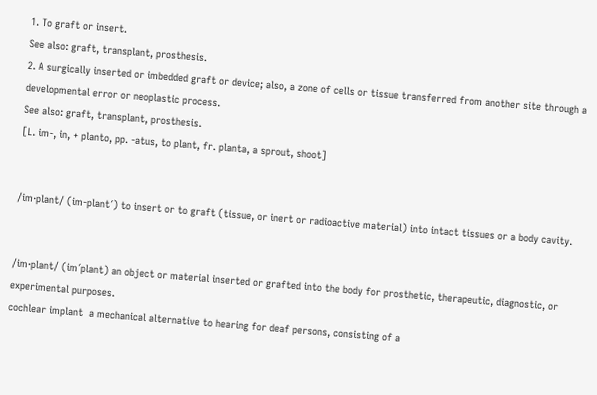1. To graft or insert.
See also: graft, transplant, prosthesis.
2. A surgically inserted or imbedded graft or device; also, a zone of cells or tissue transferred from another site through a developmental error or neoplastic process.
See also: graft, transplant, prosthesis.
[L. im-, in, + planto, pp. -atus, to plant, fr. planta, a sprout, shoot]


/im·plant/ (im-plant´) to insert or to graft (tissue, or inert or radioactive material) into intact tissues or a body cavity.


/im·plant/ (im´plant) an object or material inserted or grafted into the body for prosthetic, therapeutic, diagnostic, or experimental purposes.
cochlear implant  a mechanical alternative to hearing for deaf persons, consisting of a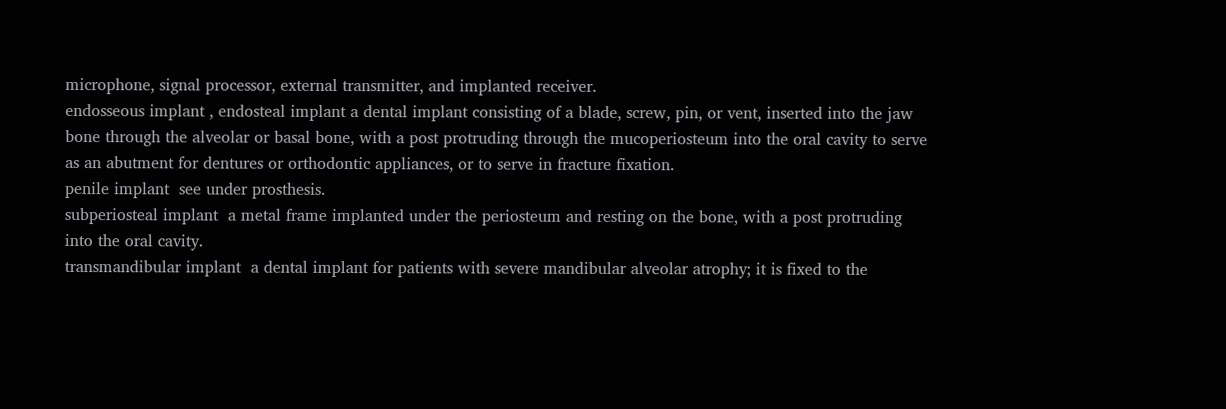microphone, signal processor, external transmitter, and implanted receiver.
endosseous implant , endosteal implant a dental implant consisting of a blade, screw, pin, or vent, inserted into the jaw bone through the alveolar or basal bone, with a post protruding through the mucoperiosteum into the oral cavity to serve as an abutment for dentures or orthodontic appliances, or to serve in fracture fixation.
penile implant  see under prosthesis.
subperiosteal implant  a metal frame implanted under the periosteum and resting on the bone, with a post protruding into the oral cavity.
transmandibular implant  a dental implant for patients with severe mandibular alveolar atrophy; it is fixed to the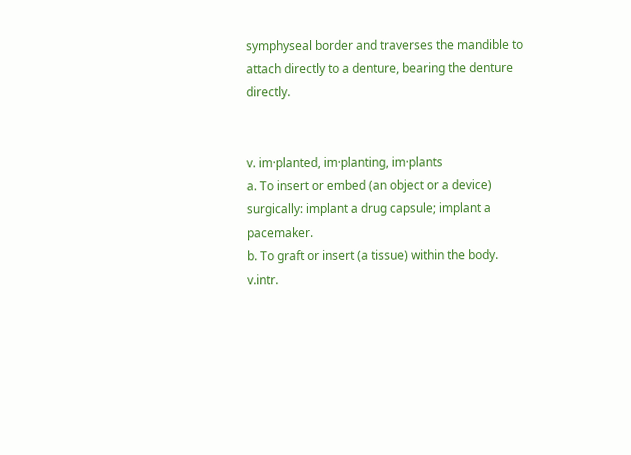symphyseal border and traverses the mandible to attach directly to a denture, bearing the denture directly.


v. im·planted, im·planting, im·plants
a. To insert or embed (an object or a device) surgically: implant a drug capsule; implant a pacemaker.
b. To graft or insert (a tissue) within the body.
v.intr.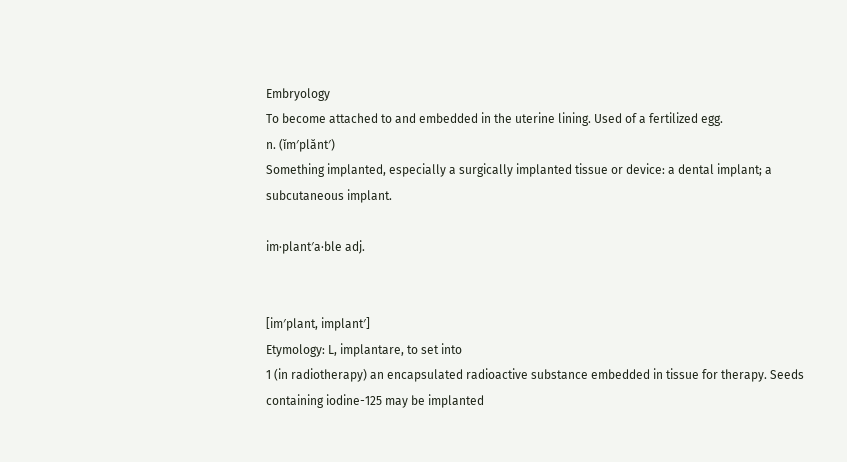Embryology
To become attached to and embedded in the uterine lining. Used of a fertilized egg.
n. (ĭm′plănt′)
Something implanted, especially a surgically implanted tissue or device: a dental implant; a subcutaneous implant.

im·plant′a·ble adj.


[im′plant, implant′]
Etymology: L, implantare, to set into
1 (in radiotherapy) an encapsulated radioactive substance embedded in tissue for therapy. Seeds containing iodine-125 may be implanted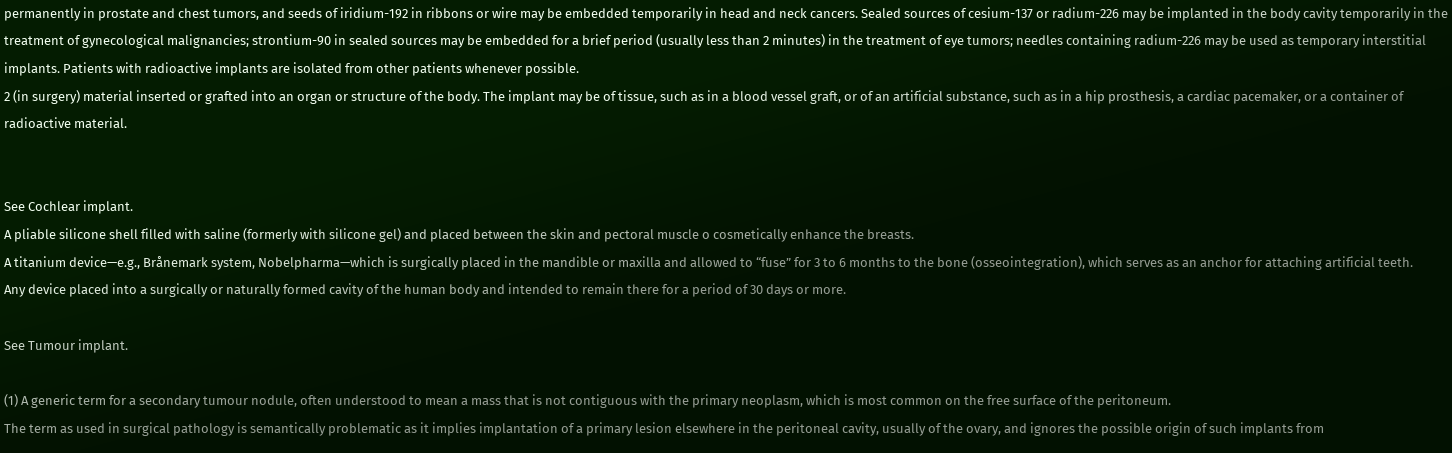permanently in prostate and chest tumors, and seeds of iridium-192 in ribbons or wire may be embedded temporarily in head and neck cancers. Sealed sources of cesium-137 or radium-226 may be implanted in the body cavity temporarily in the treatment of gynecological malignancies; strontium-90 in sealed sources may be embedded for a brief period (usually less than 2 minutes) in the treatment of eye tumors; needles containing radium-226 may be used as temporary interstitial implants. Patients with radioactive implants are isolated from other patients whenever possible.
2 (in surgery) material inserted or grafted into an organ or structure of the body. The implant may be of tissue, such as in a blood vessel graft, or of an artificial substance, such as in a hip prosthesis, a cardiac pacemaker, or a container of radioactive material.


See Cochlear implant.
A pliable silicone shell filled with saline (formerly with silicone gel) and placed between the skin and pectoral muscle o cosmetically enhance the breasts.
A titanium device—e.g., Brånemark system, Nobelpharma—which is surgically placed in the mandible or maxilla and allowed to “fuse” for 3 to 6 months to the bone (osseointegration), which serves as an anchor for attaching artificial teeth.
Any device placed into a surgically or naturally formed cavity of the human body and intended to remain there for a period of 30 days or more.

See Tumour implant.

(1) A generic term for a secondary tumour nodule, often understood to mean a mass that is not contiguous with the primary neoplasm, which is most common on the free surface of the peritoneum.
The term as used in surgical pathology is semantically problematic as it implies implantation of a primary lesion elsewhere in the peritoneal cavity, usually of the ovary, and ignores the possible origin of such implants from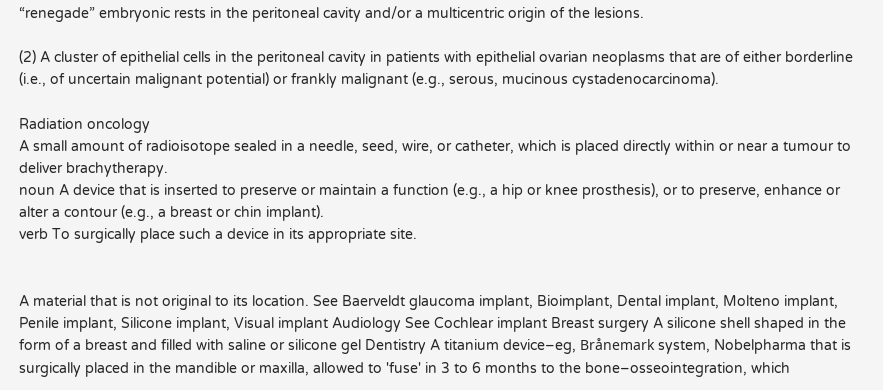“renegade” embryonic rests in the peritoneal cavity and/or a multicentric origin of the lesions.

(2) A cluster of epithelial cells in the peritoneal cavity in patients with epithelial ovarian neoplasms that are of either borderline (i.e., of uncertain malignant potential) or frankly malignant (e.g., serous, mucinous cystadenocarcinoma).

Radiation oncology
A small amount of radioisotope sealed in a needle, seed, wire, or catheter, which is placed directly within or near a tumour to deliver brachytherapy.
noun A device that is inserted to preserve or maintain a function (e.g., a hip or knee prosthesis), or to preserve, enhance or alter a contour (e.g., a breast or chin implant).
verb To surgically place such a device in its appropriate site.


A material that is not original to its location. See Baerveldt glaucoma implant, Bioimplant, Dental implant, Molteno implant, Penile implant, Silicone implant, Visual implant Audiology See Cochlear implant Breast surgery A silicone shell shaped in the form of a breast and filled with saline or silicone gel Dentistry A titanium device–eg, Brånemark system, Nobelpharma that is surgically placed in the mandible or maxilla, allowed to 'fuse' in 3 to 6 months to the bone–osseointegration, which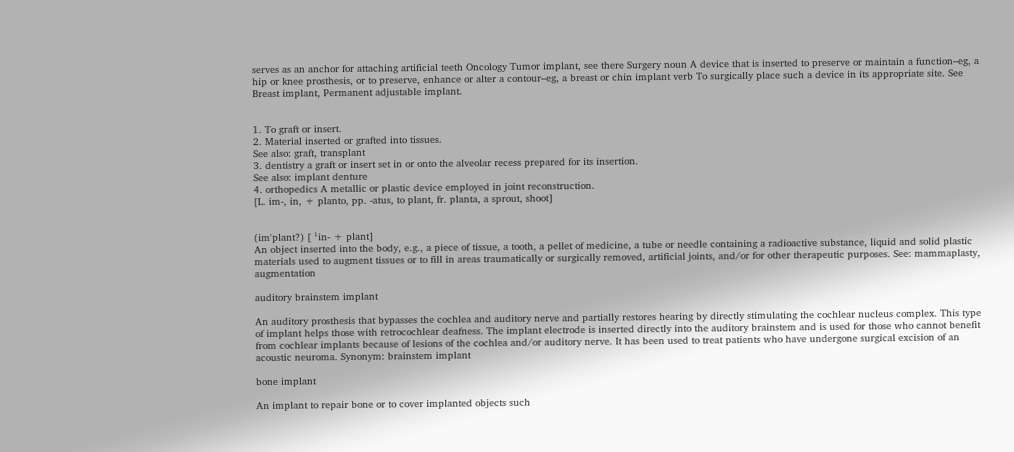serves as an anchor for attaching artificial teeth Oncology Tumor implant, see there Surgery noun A device that is inserted to preserve or maintain a function–eg, a hip or knee prosthesis, or to preserve, enhance or alter a contour–eg, a breast or chin implant verb To surgically place such a device in its appropriate site. See Breast implant, Permanent adjustable implant.


1. To graft or insert.
2. Material inserted or grafted into tissues.
See also: graft, transplant
3. dentistry a graft or insert set in or onto the alveolar recess prepared for its insertion.
See also: implant denture
4. orthopedics A metallic or plastic device employed in joint reconstruction.
[L. im-, in, + planto, pp. -atus, to plant, fr. planta, a sprout, shoot]


(im'plant?) [ ¹in- + plant]
An object inserted into the body, e.g., a piece of tissue, a tooth, a pellet of medicine, a tube or needle containing a radioactive substance, liquid and solid plastic materials used to augment tissues or to fill in areas traumatically or surgically removed, artificial joints, and/or for other therapeutic purposes. See: mammaplasty, augmentation

auditory brainstem implant

An auditory prosthesis that bypasses the cochlea and auditory nerve and partially restores hearing by directly stimulating the cochlear nucleus complex. This type of implant helps those with retrocochlear deafness. The implant electrode is inserted directly into the auditory brainstem and is used for those who cannot benefit from cochlear implants because of lesions of the cochlea and/or auditory nerve. It has been used to treat patients who have undergone surgical excision of an acoustic neuroma. Synonym: brainstem implant

bone implant

An implant to repair bone or to cover implanted objects such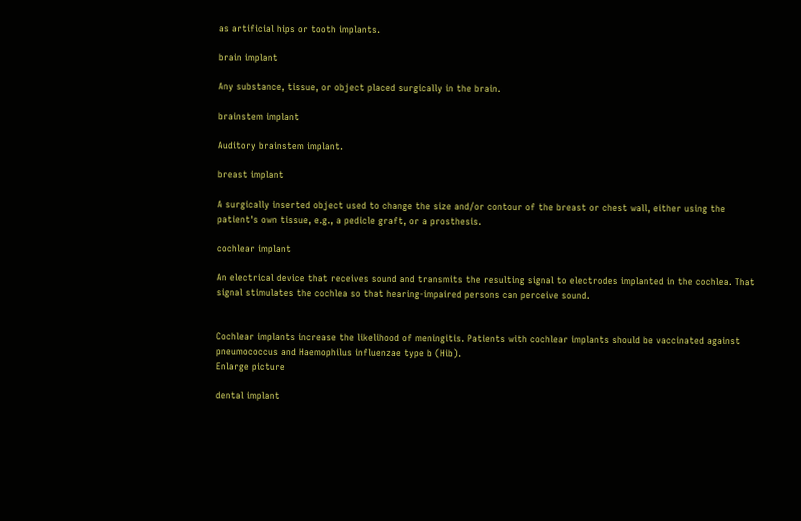as artificial hips or tooth implants.

brain implant

Any substance, tissue, or object placed surgically in the brain.

brainstem implant

Auditory brainstem implant.

breast implant

A surgically inserted object used to change the size and/or contour of the breast or chest wall, either using the patient's own tissue, e.g., a pedicle graft, or a prosthesis.

cochlear implant

An electrical device that receives sound and transmits the resulting signal to electrodes implanted in the cochlea. That signal stimulates the cochlea so that hearing-impaired persons can perceive sound.


Cochlear implants increase the likelihood of meningitis. Patients with cochlear implants should be vaccinated against pneumococcus and Haemophilus influenzae type b (Hib).
Enlarge picture

dental implant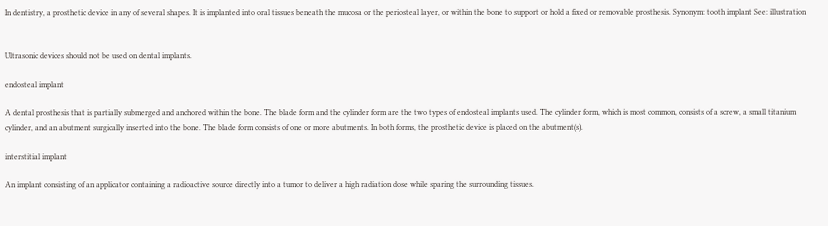In dentistry, a prosthetic device in any of several shapes. It is implanted into oral tissues beneath the mucosa or the periosteal layer, or within the bone to support or hold a fixed or removable prosthesis. Synonym: tooth implant See: illustration


Ultrasonic devices should not be used on dental implants.

endosteal implant

A dental prosthesis that is partially submerged and anchored within the bone. The blade form and the cylinder form are the two types of endosteal implants used. The cylinder form, which is most common, consists of a screw, a small titanium cylinder, and an abutment surgically inserted into the bone. The blade form consists of one or more abutments. In both forms, the prosthetic device is placed on the abutment(s).

interstitial implant

An implant consisting of an applicator containing a radioactive source directly into a tumor to deliver a high radiation dose while sparing the surrounding tissues.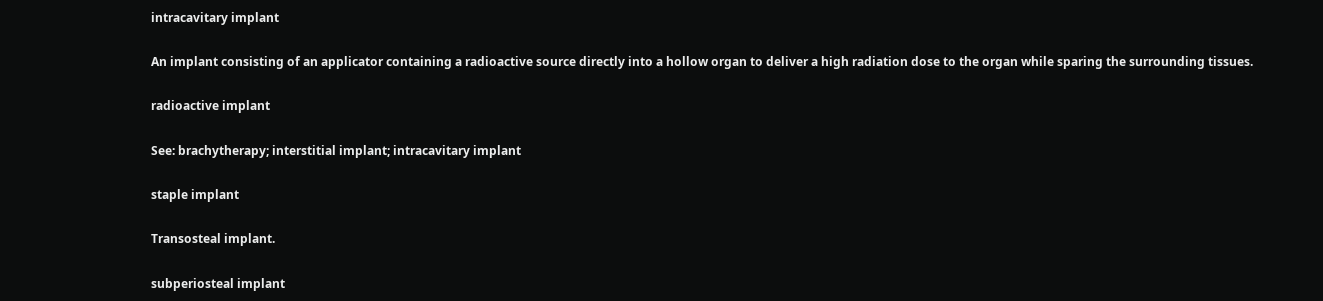intracavitary implant

An implant consisting of an applicator containing a radioactive source directly into a hollow organ to deliver a high radiation dose to the organ while sparing the surrounding tissues.

radioactive implant

See: brachytherapy; interstitial implant; intracavitary implant

staple implant

Transosteal implant.

subperiosteal implant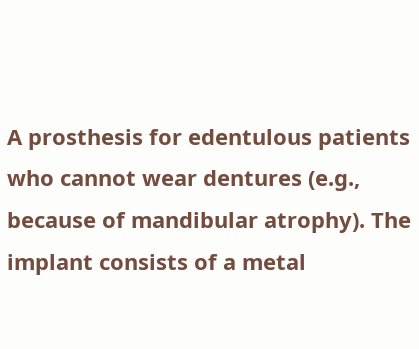A prosthesis for edentulous patients who cannot wear dentures (e.g., because of mandibular atrophy). The implant consists of a metal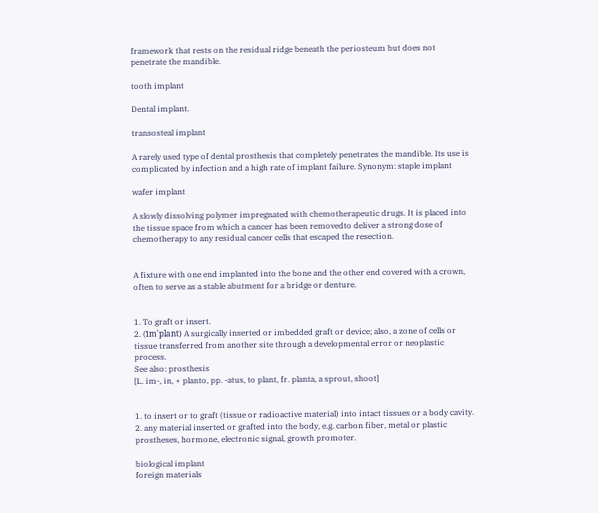framework that rests on the residual ridge beneath the periosteum but does not penetrate the mandible.

tooth implant

Dental implant.

transosteal implant

A rarely used type of dental prosthesis that completely penetrates the mandible. Its use is complicated by infection and a high rate of implant failure. Synonym: staple implant

wafer implant

A slowly dissolving polymer impregnated with chemotherapeutic drugs. It is placed into the tissue space from which a cancer has been removedto deliver a strong dose of chemotherapy to any residual cancer cells that escaped the resection.


A fixture with one end implanted into the bone and the other end covered with a crown, often to serve as a stable abutment for a bridge or denture.


1. To graft or insert.
2. (īm'plant) A surgically inserted or imbedded graft or device; also, a zone of cells or tissue transferred from another site through a developmental error or neoplastic process.
See also: prosthesis
[L. im-, in, + planto, pp. -atus, to plant, fr. planta, a sprout, shoot]


1. to insert or to graft (tissue or radioactive material) into intact tissues or a body cavity.
2. any material inserted or grafted into the body, e.g. carbon fiber, metal or plastic prostheses, hormone, electronic signal, growth promoter.

biological implant
foreign materials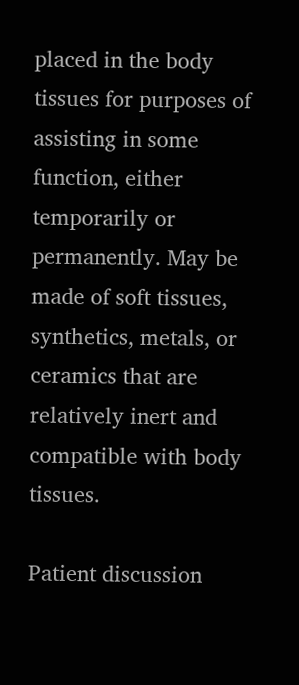placed in the body tissues for purposes of assisting in some function, either temporarily or permanently. May be made of soft tissues, synthetics, metals, or ceramics that are relatively inert and compatible with body tissues.

Patient discussion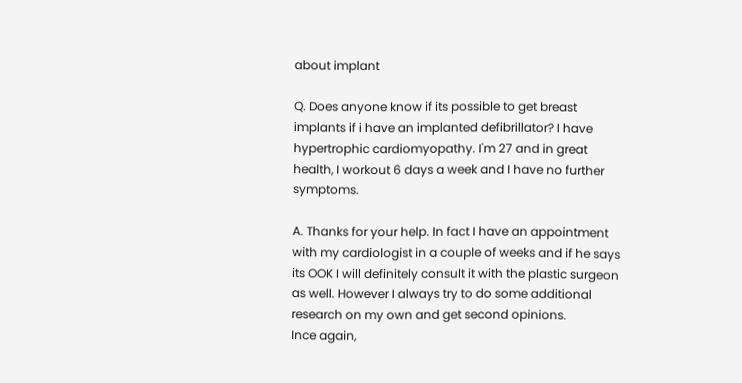about implant

Q. Does anyone know if its possible to get breast implants if i have an implanted defibrillator? I have hypertrophic cardiomyopathy. I'm 27 and in great health, I workout 6 days a week and I have no further symptoms.

A. Thanks for your help. In fact I have an appointment with my cardiologist in a couple of weeks and if he says its OOK I will definitely consult it with the plastic surgeon as well. However I always try to do some additional research on my own and get second opinions.
Ince again,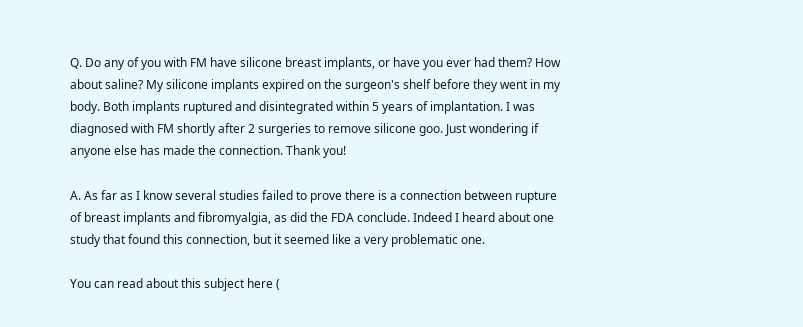Q. Do any of you with FM have silicone breast implants, or have you ever had them? How about saline? My silicone implants expired on the surgeon's shelf before they went in my body. Both implants ruptured and disintegrated within 5 years of implantation. I was diagnosed with FM shortly after 2 surgeries to remove silicone goo. Just wondering if anyone else has made the connection. Thank you!

A. As far as I know several studies failed to prove there is a connection between rupture of breast implants and fibromyalgia, as did the FDA conclude. Indeed I heard about one study that found this connection, but it seemed like a very problematic one.

You can read about this subject here (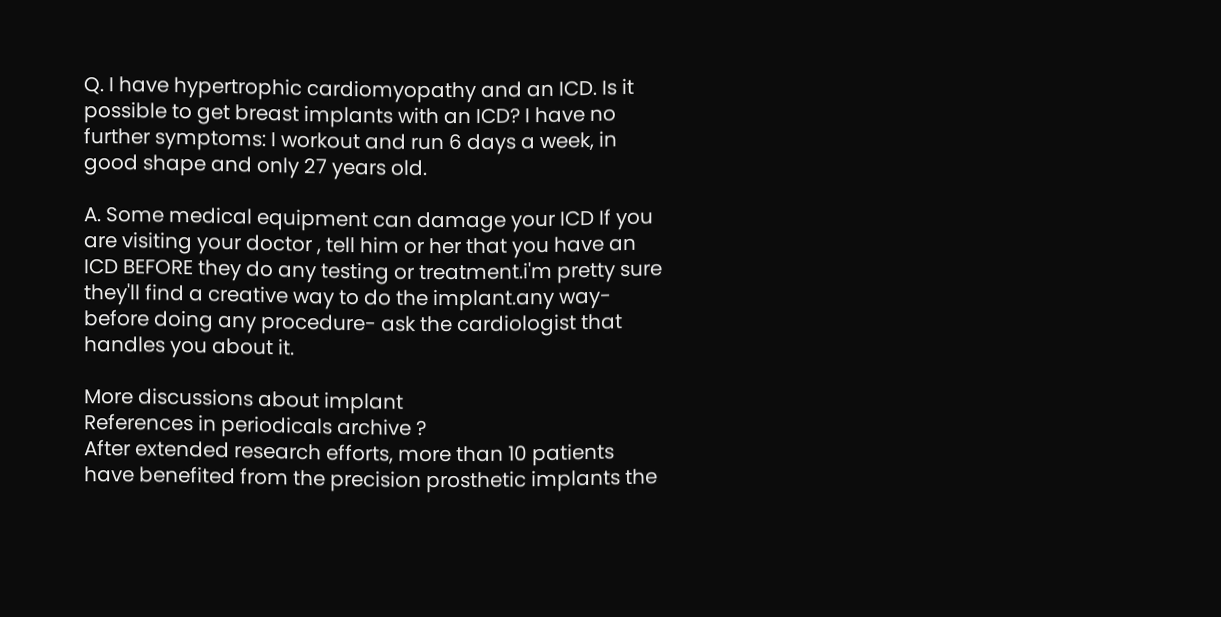Q. I have hypertrophic cardiomyopathy and an ICD. Is it possible to get breast implants with an ICD? I have no further symptoms: I workout and run 6 days a week, in good shape and only 27 years old.

A. Some medical equipment can damage your ICD If you are visiting your doctor , tell him or her that you have an ICD BEFORE they do any testing or treatment.i'm pretty sure they'll find a creative way to do the implant.any way- before doing any procedure- ask the cardiologist that handles you about it.

More discussions about implant
References in periodicals archive ?
After extended research efforts, more than 10 patients have benefited from the precision prosthetic implants the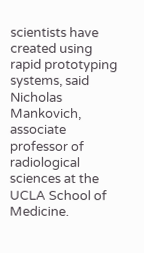scientists have created using rapid prototyping systems, said Nicholas Mankovich, associate professor of radiological sciences at the UCLA School of Medicine.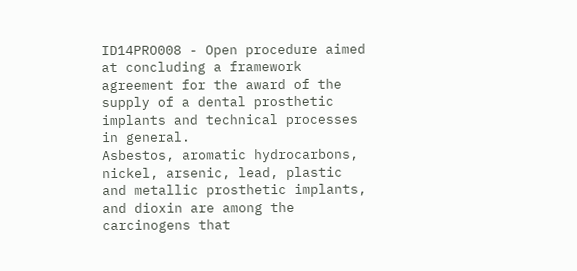ID14PRO008 - Open procedure aimed at concluding a framework agreement for the award of the supply of a dental prosthetic implants and technical processes in general.
Asbestos, aromatic hydrocarbons, nickel, arsenic, lead, plastic and metallic prosthetic implants, and dioxin are among the carcinogens that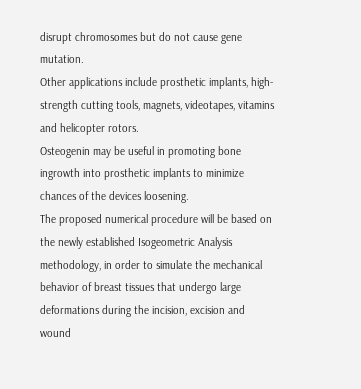disrupt chromosomes but do not cause gene mutation.
Other applications include prosthetic implants, high-strength cutting tools, magnets, videotapes, vitamins and helicopter rotors.
Osteogenin may be useful in promoting bone ingrowth into prosthetic implants to minimize chances of the devices loosening.
The proposed numerical procedure will be based on the newly established Isogeometric Analysis methodology, in order to simulate the mechanical behavior of breast tissues that undergo large deformations during the incision, excision and wound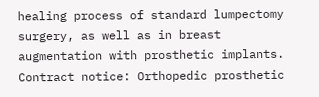healing process of standard lumpectomy surgery, as well as in breast augmentation with prosthetic implants.
Contract notice: Orthopedic prosthetic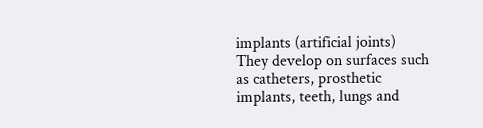implants (artificial joints)
They develop on surfaces such as catheters, prosthetic implants, teeth, lungs and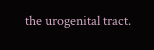the urogenital tract.